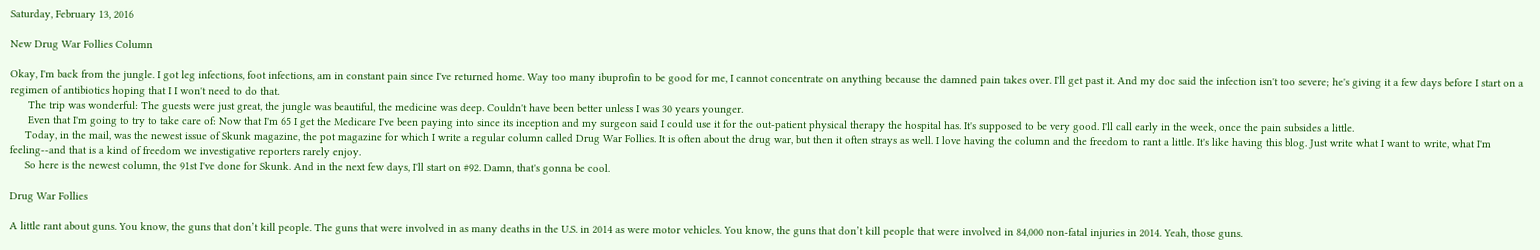Saturday, February 13, 2016

New Drug War Follies Column

Okay, I'm back from the jungle. I got leg infections, foot infections, am in constant pain since I've returned home. Way too many ibuprofin to be good for me, I cannot concentrate on anything because the damned pain takes over. I'll get past it. And my doc said the infection isn't too severe; he's giving it a few days before I start on a regimen of antibiotics hoping that I I won't need to do that.
      The trip was wonderful: The guests were just great, the jungle was beautiful, the medicine was deep. Couldn't have been better unless I was 30 years younger.
      Even that I'm going to try to take care of: Now that I'm 65 I get the Medicare I've been paying into since its inception and my surgeon said I could use it for the out-patient physical therapy the hospital has. It's supposed to be very good. I'll call early in the week, once the pain subsides a little.
     Today, in the mail, was the newest issue of Skunk magazine, the pot magazine for which I write a regular column called Drug War Follies. It is often about the drug war, but then it often strays as well. I love having the column and the freedom to rant a little. It's like having this blog. Just write what I want to write, what I'm feeling--and that is a kind of freedom we investigative reporters rarely enjoy.
     So here is the newest column, the 91st I've done for Skunk. And in the next few days, I'll start on #92. Damn, that's gonna be cool.

Drug War Follies

A little rant about guns. You know, the guns that don’t kill people. The guns that were involved in as many deaths in the U.S. in 2014 as were motor vehicles. You know, the guns that don’t kill people that were involved in 84,000 non-fatal injuries in 2014. Yeah, those guns.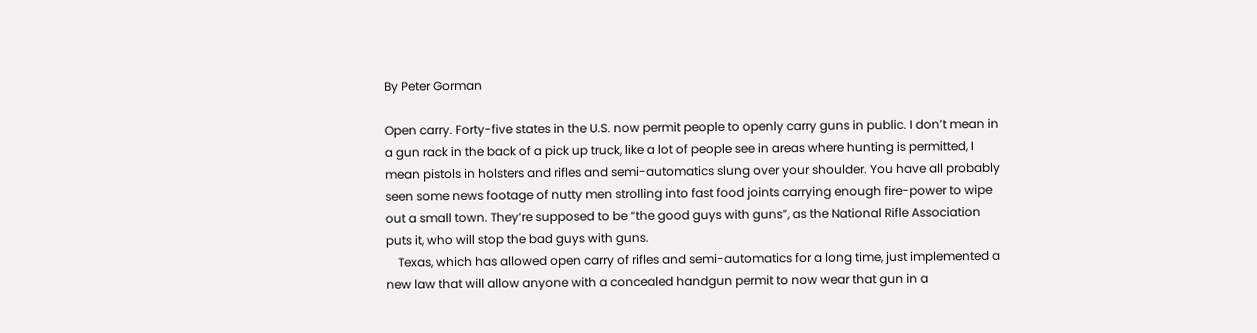By Peter Gorman

Open carry. Forty-five states in the U.S. now permit people to openly carry guns in public. I don’t mean in a gun rack in the back of a pick up truck, like a lot of people see in areas where hunting is permitted, I mean pistols in holsters and rifles and semi-automatics slung over your shoulder. You have all probably seen some news footage of nutty men strolling into fast food joints carrying enough fire-power to wipe out a small town. They’re supposed to be “the good guys with guns”, as the National Rifle Association puts it, who will stop the bad guys with guns.
    Texas, which has allowed open carry of rifles and semi-automatics for a long time, just implemented a new law that will allow anyone with a concealed handgun permit to now wear that gun in a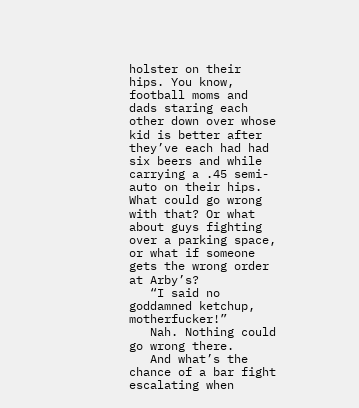holster on their hips. You know, football moms and dads staring each other down over whose kid is better after they’ve each had had six beers and while carrying a .45 semi-auto on their hips. What could go wrong with that? Or what about guys fighting over a parking space, or what if someone gets the wrong order at Arby’s?
   “I said no goddamned ketchup, motherfucker!”
   Nah. Nothing could go wrong there.
   And what’s the chance of a bar fight escalating when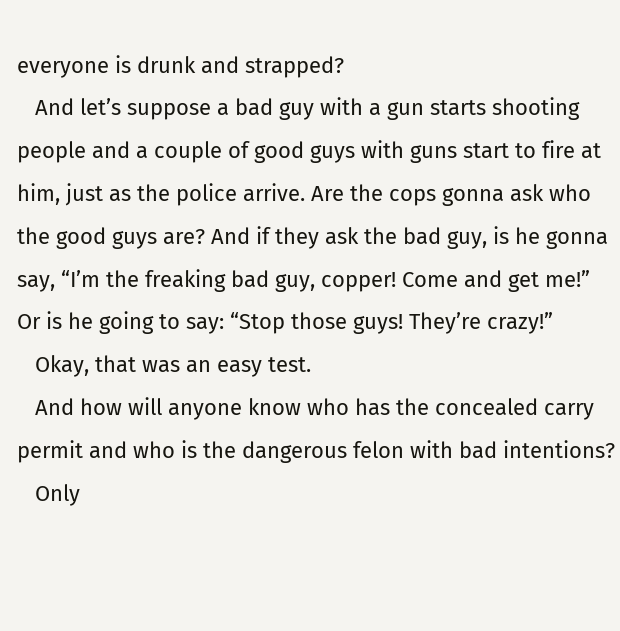everyone is drunk and strapped?
   And let’s suppose a bad guy with a gun starts shooting people and a couple of good guys with guns start to fire at him, just as the police arrive. Are the cops gonna ask who the good guys are? And if they ask the bad guy, is he gonna say, “I’m the freaking bad guy, copper! Come and get me!” Or is he going to say: “Stop those guys! They’re crazy!”
   Okay, that was an easy test.
   And how will anyone know who has the concealed carry permit and who is the dangerous felon with bad intentions?
   Only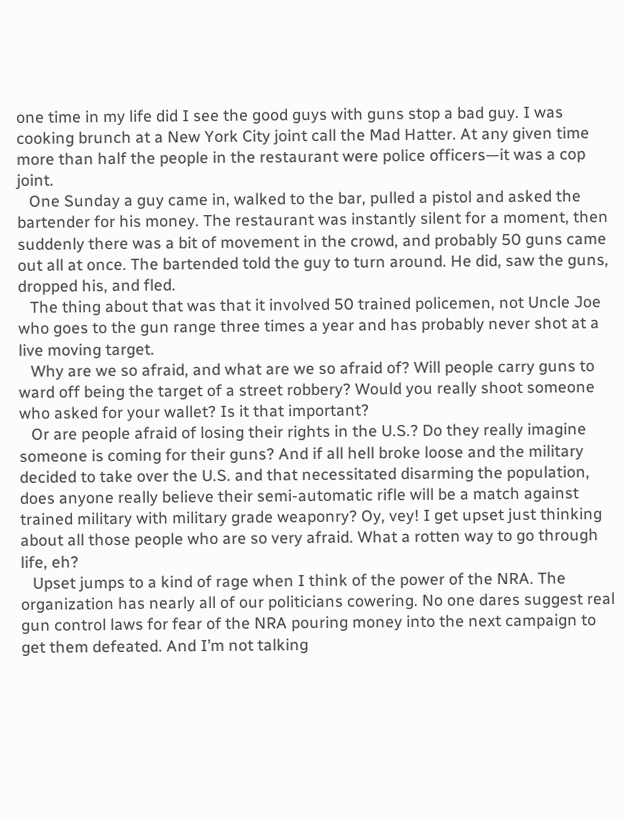one time in my life did I see the good guys with guns stop a bad guy. I was cooking brunch at a New York City joint call the Mad Hatter. At any given time more than half the people in the restaurant were police officers—it was a cop joint.
   One Sunday a guy came in, walked to the bar, pulled a pistol and asked the bartender for his money. The restaurant was instantly silent for a moment, then suddenly there was a bit of movement in the crowd, and probably 50 guns came out all at once. The bartended told the guy to turn around. He did, saw the guns, dropped his, and fled.
   The thing about that was that it involved 50 trained policemen, not Uncle Joe who goes to the gun range three times a year and has probably never shot at a live moving target.
   Why are we so afraid, and what are we so afraid of? Will people carry guns to ward off being the target of a street robbery? Would you really shoot someone who asked for your wallet? Is it that important?
   Or are people afraid of losing their rights in the U.S.? Do they really imagine someone is coming for their guns? And if all hell broke loose and the military decided to take over the U.S. and that necessitated disarming the population, does anyone really believe their semi-automatic rifle will be a match against trained military with military grade weaponry? Oy, vey! I get upset just thinking about all those people who are so very afraid. What a rotten way to go through life, eh?
   Upset jumps to a kind of rage when I think of the power of the NRA. The organization has nearly all of our politicians cowering. No one dares suggest real gun control laws for fear of the NRA pouring money into the next campaign to get them defeated. And I’m not talking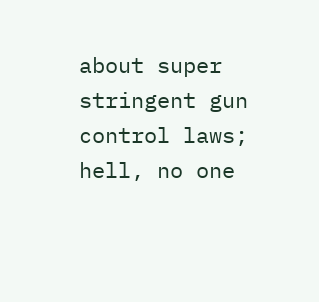about super stringent gun control laws; hell, no one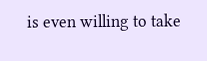is even willing to take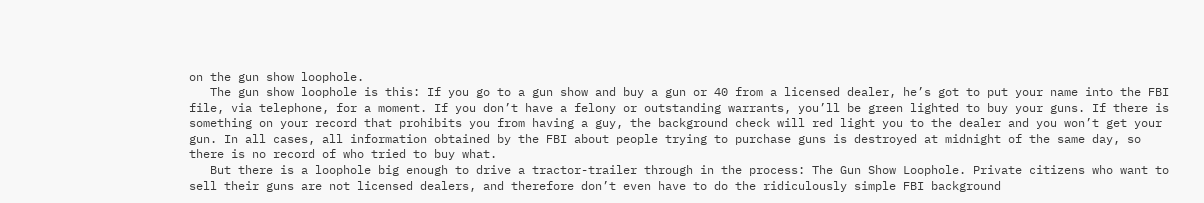on the gun show loophole.
   The gun show loophole is this: If you go to a gun show and buy a gun or 40 from a licensed dealer, he’s got to put your name into the FBI file, via telephone, for a moment. If you don’t have a felony or outstanding warrants, you’ll be green lighted to buy your guns. If there is something on your record that prohibits you from having a guy, the background check will red light you to the dealer and you won’t get your gun. In all cases, all information obtained by the FBI about people trying to purchase guns is destroyed at midnight of the same day, so there is no record of who tried to buy what.
   But there is a loophole big enough to drive a tractor-trailer through in the process: The Gun Show Loophole. Private citizens who want to sell their guns are not licensed dealers, and therefore don’t even have to do the ridiculously simple FBI background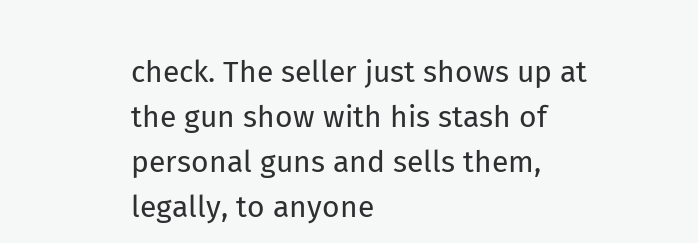check. The seller just shows up at the gun show with his stash of personal guns and sells them, legally, to anyone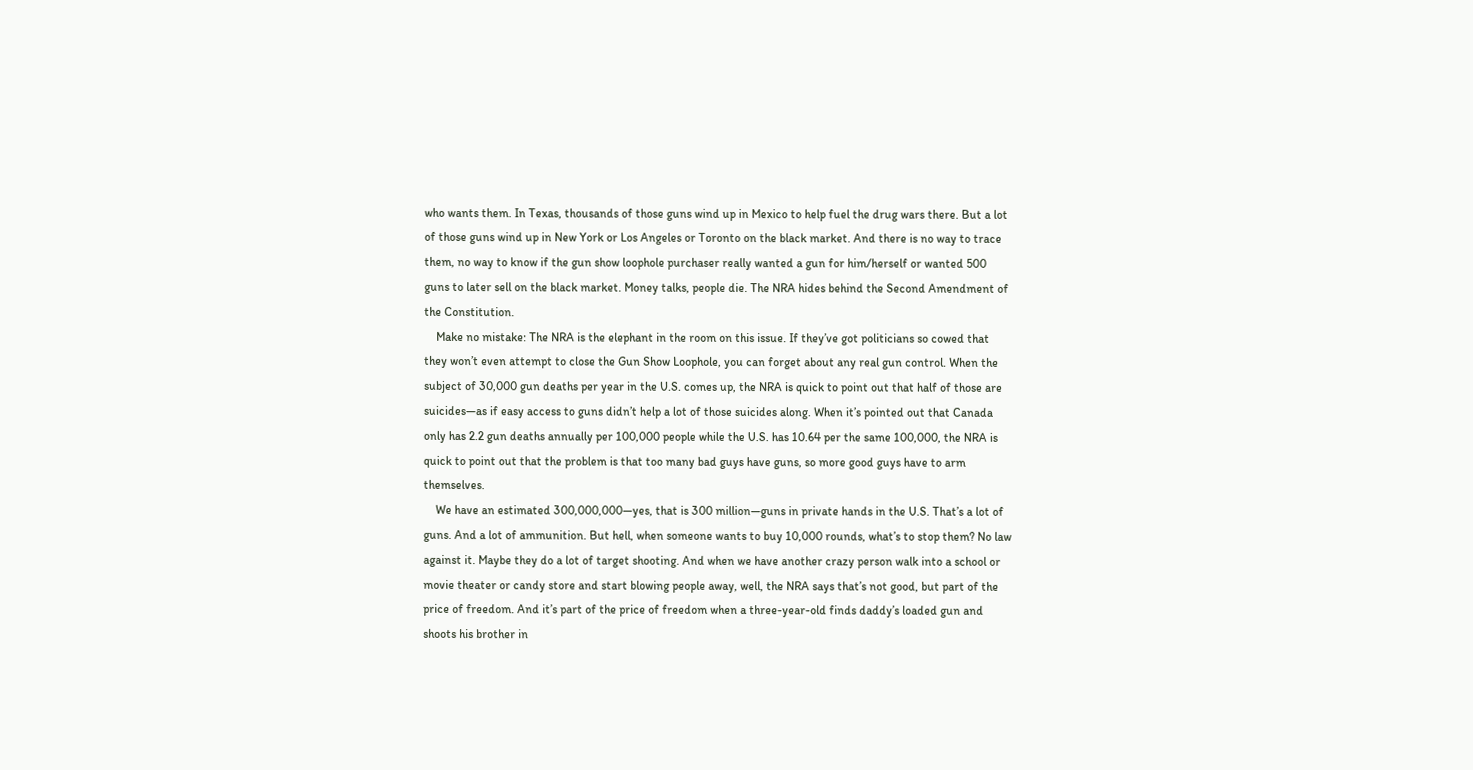who wants them. In Texas, thousands of those guns wind up in Mexico to help fuel the drug wars there. But a lot of those guns wind up in New York or Los Angeles or Toronto on the black market. And there is no way to trace them, no way to know if the gun show loophole purchaser really wanted a gun for him/herself or wanted 500 guns to later sell on the black market. Money talks, people die. The NRA hides behind the Second Amendment of the Constitution.
    Make no mistake: The NRA is the elephant in the room on this issue. If they’ve got politicians so cowed that they won’t even attempt to close the Gun Show Loophole, you can forget about any real gun control. When the subject of 30,000 gun deaths per year in the U.S. comes up, the NRA is quick to point out that half of those are suicides—as if easy access to guns didn’t help a lot of those suicides along. When it’s pointed out that Canada only has 2.2 gun deaths annually per 100,000 people while the U.S. has 10.64 per the same 100,000, the NRA is quick to point out that the problem is that too many bad guys have guns, so more good guys have to arm themselves.
    We have an estimated 300,000,000—yes, that is 300 million—guns in private hands in the U.S. That’s a lot of guns. And a lot of ammunition. But hell, when someone wants to buy 10,000 rounds, what’s to stop them? No law against it. Maybe they do a lot of target shooting. And when we have another crazy person walk into a school or movie theater or candy store and start blowing people away, well, the NRA says that’s not good, but part of the price of freedom. And it’s part of the price of freedom when a three-year-old finds daddy’s loaded gun and shoots his brother in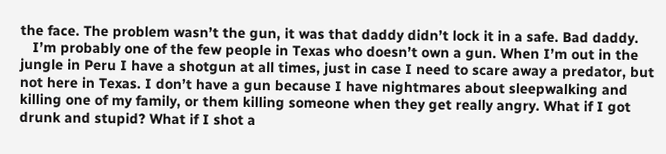the face. The problem wasn’t the gun, it was that daddy didn’t lock it in a safe. Bad daddy.
   I’m probably one of the few people in Texas who doesn’t own a gun. When I’m out in the jungle in Peru I have a shotgun at all times, just in case I need to scare away a predator, but not here in Texas. I don’t have a gun because I have nightmares about sleepwalking and killing one of my family, or them killing someone when they get really angry. What if I got drunk and stupid? What if I shot a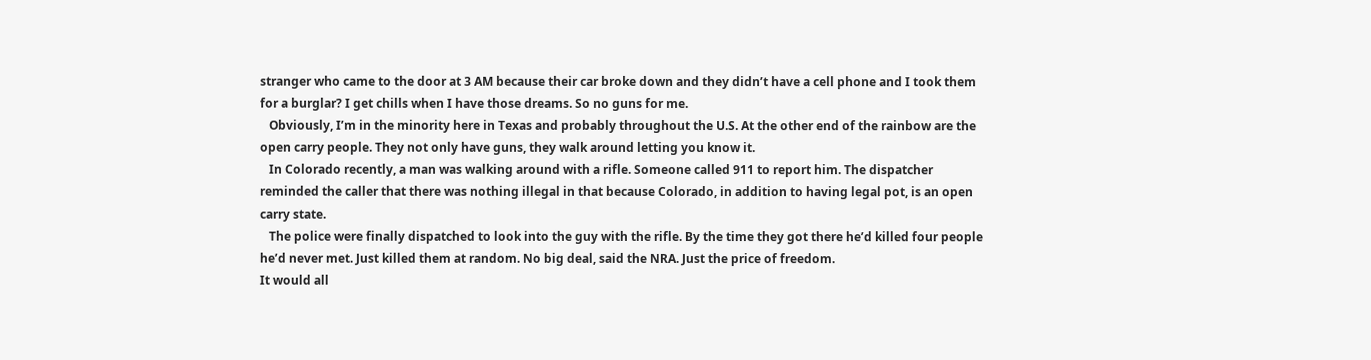stranger who came to the door at 3 AM because their car broke down and they didn’t have a cell phone and I took them for a burglar? I get chills when I have those dreams. So no guns for me.
   Obviously, I’m in the minority here in Texas and probably throughout the U.S. At the other end of the rainbow are the open carry people. They not only have guns, they walk around letting you know it.
   In Colorado recently, a man was walking around with a rifle. Someone called 911 to report him. The dispatcher reminded the caller that there was nothing illegal in that because Colorado, in addition to having legal pot, is an open carry state.
   The police were finally dispatched to look into the guy with the rifle. By the time they got there he’d killed four people he’d never met. Just killed them at random. No big deal, said the NRA. Just the price of freedom.
It would all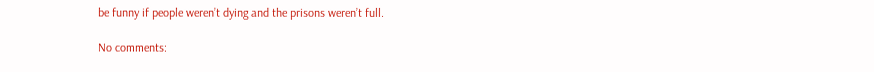be funny if people weren’t dying and the prisons weren’t full.

No comments: